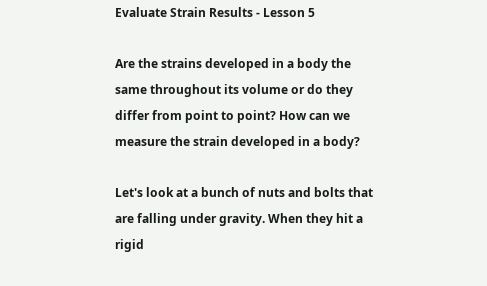Evaluate Strain Results - Lesson 5

Are the strains developed in a body the same throughout its volume or do they differ from point to point? How can we measure the strain developed in a body?

Let's look at a bunch of nuts and bolts that are falling under gravity. When they hit a rigid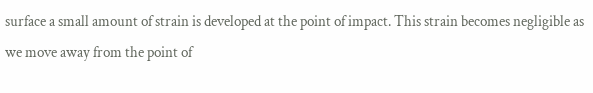surface a small amount of strain is developed at the point of impact. This strain becomes negligible as we move away from the point of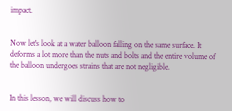impact.


Now let's look at a water balloon falling on the same surface. It deforms a lot more than the nuts and bolts and the entire volume of the balloon undergoes strains that are not negligible.


In this lesson, we will discuss how to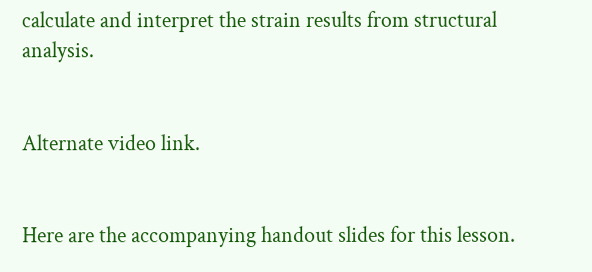calculate and interpret the strain results from structural analysis.


Alternate video link.


Here are the accompanying handout slides for this lesson.